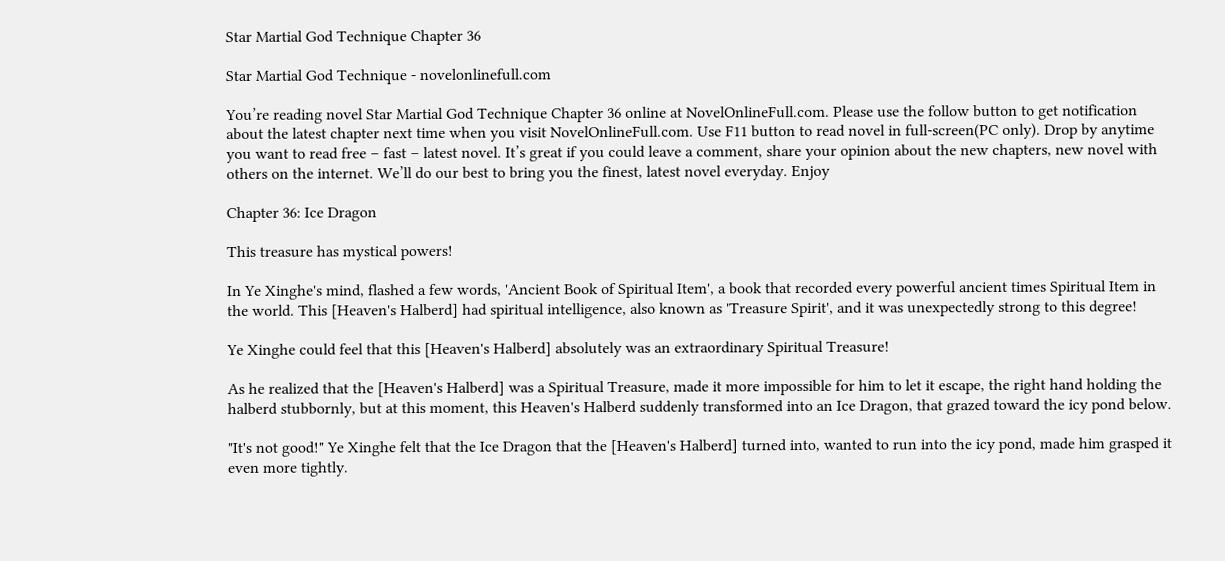Star Martial God Technique Chapter 36

Star Martial God Technique - novelonlinefull.com

You’re reading novel Star Martial God Technique Chapter 36 online at NovelOnlineFull.com. Please use the follow button to get notification about the latest chapter next time when you visit NovelOnlineFull.com. Use F11 button to read novel in full-screen(PC only). Drop by anytime you want to read free – fast – latest novel. It’s great if you could leave a comment, share your opinion about the new chapters, new novel with others on the internet. We’ll do our best to bring you the finest, latest novel everyday. Enjoy

Chapter 36: Ice Dragon

This treasure has mystical powers!

In Ye Xinghe's mind, flashed a few words, 'Ancient Book of Spiritual Item', a book that recorded every powerful ancient times Spiritual Item in the world. This [Heaven's Halberd] had spiritual intelligence, also known as 'Treasure Spirit', and it was unexpectedly strong to this degree!

Ye Xinghe could feel that this [Heaven's Halberd] absolutely was an extraordinary Spiritual Treasure!

As he realized that the [Heaven's Halberd] was a Spiritual Treasure, made it more impossible for him to let it escape, the right hand holding the halberd stubbornly, but at this moment, this Heaven's Halberd suddenly transformed into an Ice Dragon, that grazed toward the icy pond below.

"It's not good!" Ye Xinghe felt that the Ice Dragon that the [Heaven's Halberd] turned into, wanted to run into the icy pond, made him grasped it even more tightly.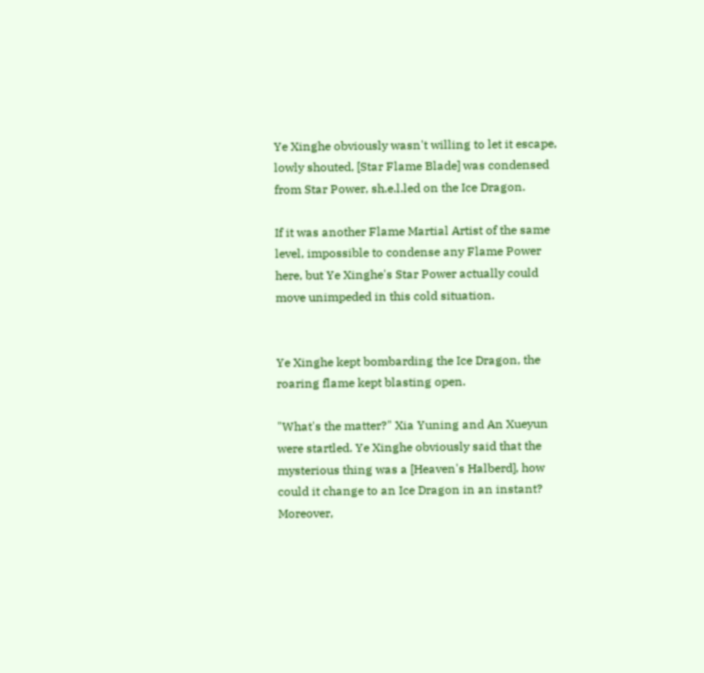Ye Xinghe obviously wasn't willing to let it escape, lowly shouted, [Star Flame Blade] was condensed from Star Power, sh.e.l.led on the Ice Dragon.

If it was another Flame Martial Artist of the same level, impossible to condense any Flame Power here, but Ye Xinghe's Star Power actually could move unimpeded in this cold situation.


Ye Xinghe kept bombarding the Ice Dragon, the roaring flame kept blasting open.

"What's the matter?" Xia Yuning and An Xueyun were startled. Ye Xinghe obviously said that the mysterious thing was a [Heaven's Halberd], how could it change to an Ice Dragon in an instant? Moreover,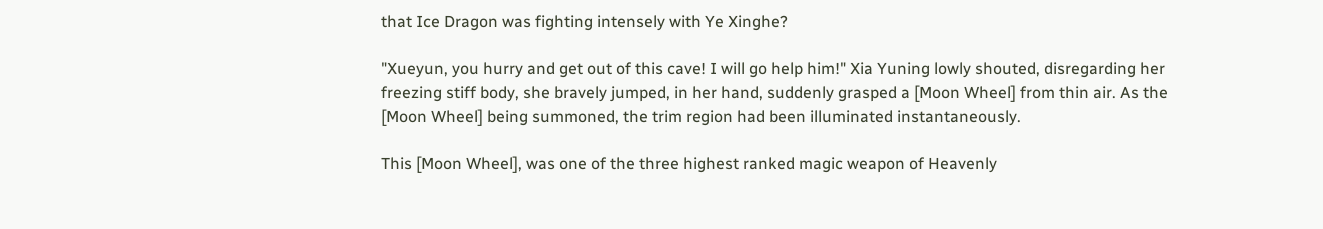that Ice Dragon was fighting intensely with Ye Xinghe?

"Xueyun, you hurry and get out of this cave! I will go help him!" Xia Yuning lowly shouted, disregarding her freezing stiff body, she bravely jumped, in her hand, suddenly grasped a [Moon Wheel] from thin air. As the [Moon Wheel] being summoned, the trim region had been illuminated instantaneously.

This [Moon Wheel], was one of the three highest ranked magic weapon of Heavenly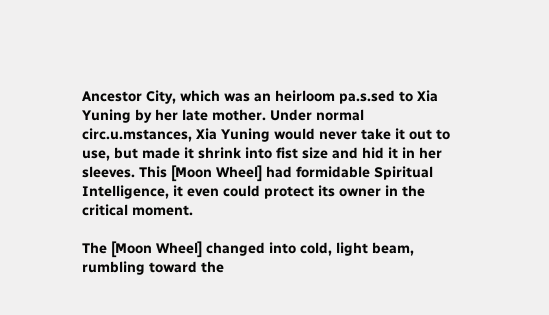Ancestor City, which was an heirloom pa.s.sed to Xia Yuning by her late mother. Under normal circ.u.mstances, Xia Yuning would never take it out to use, but made it shrink into fist size and hid it in her sleeves. This [Moon Wheel] had formidable Spiritual Intelligence, it even could protect its owner in the critical moment.

The [Moon Wheel] changed into cold, light beam, rumbling toward the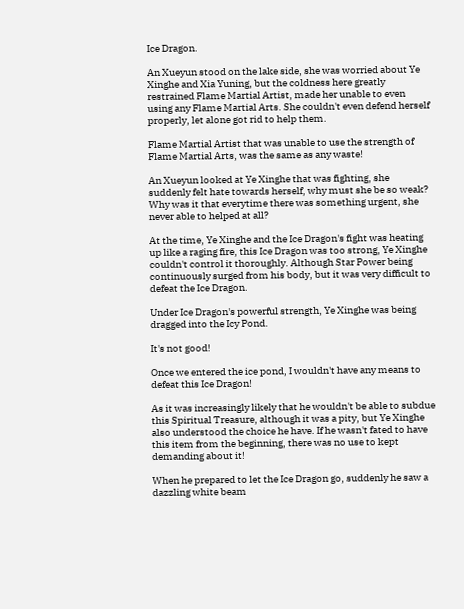Ice Dragon.

An Xueyun stood on the lake side, she was worried about Ye Xinghe and Xia Yuning, but the coldness here greatly restrained Flame Martial Artist, made her unable to even using any Flame Martial Arts. She couldn't even defend herself properly, let alone got rid to help them.

Flame Martial Artist that was unable to use the strength of Flame Martial Arts, was the same as any waste!

An Xueyun looked at Ye Xinghe that was fighting, she suddenly felt hate towards herself, why must she be so weak? Why was it that everytime there was something urgent, she never able to helped at all?

At the time, Ye Xinghe and the Ice Dragon's fight was heating up like a raging fire, this Ice Dragon was too strong, Ye Xinghe couldn't control it thoroughly. Although Star Power being continuously surged from his body, but it was very difficult to defeat the Ice Dragon.

Under Ice Dragon's powerful strength, Ye Xinghe was being dragged into the Icy Pond.

It's not good!

Once we entered the ice pond, I wouldn't have any means to defeat this Ice Dragon!

As it was increasingly likely that he wouldn't be able to subdue this Spiritual Treasure, although it was a pity, but Ye Xinghe also understood the choice he have. If he wasn't fated to have this item from the beginning, there was no use to kept demanding about it!

When he prepared to let the Ice Dragon go, suddenly he saw a dazzling white beam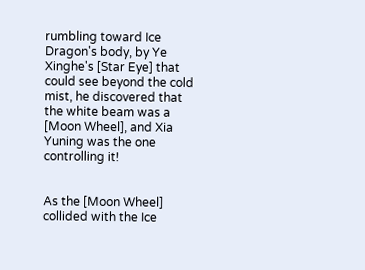rumbling toward Ice Dragon's body, by Ye Xinghe's [Star Eye] that could see beyond the cold mist, he discovered that the white beam was a [Moon Wheel], and Xia Yuning was the one controlling it!


As the [Moon Wheel] collided with the Ice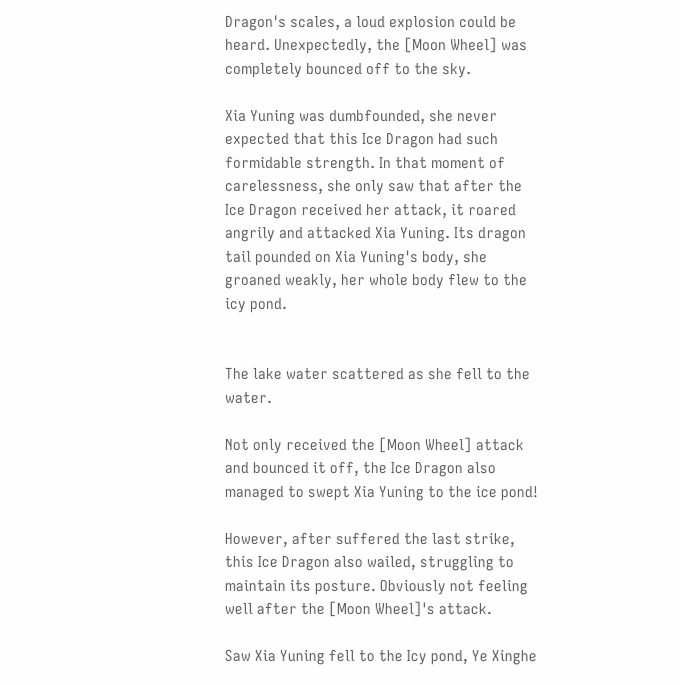Dragon's scales, a loud explosion could be heard. Unexpectedly, the [Moon Wheel] was completely bounced off to the sky.

Xia Yuning was dumbfounded, she never expected that this Ice Dragon had such formidable strength. In that moment of carelessness, she only saw that after the Ice Dragon received her attack, it roared angrily and attacked Xia Yuning. Its dragon tail pounded on Xia Yuning's body, she groaned weakly, her whole body flew to the icy pond.


The lake water scattered as she fell to the water.

Not only received the [Moon Wheel] attack and bounced it off, the Ice Dragon also managed to swept Xia Yuning to the ice pond!

However, after suffered the last strike, this Ice Dragon also wailed, struggling to maintain its posture. Obviously not feeling well after the [Moon Wheel]'s attack.

Saw Xia Yuning fell to the Icy pond, Ye Xinghe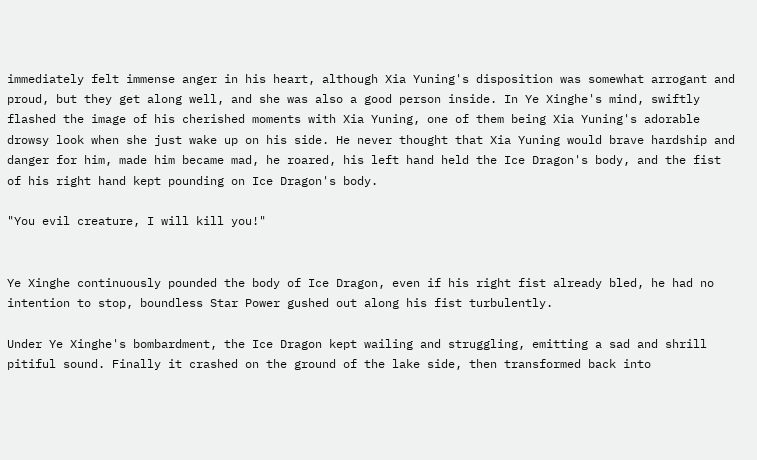immediately felt immense anger in his heart, although Xia Yuning's disposition was somewhat arrogant and proud, but they get along well, and she was also a good person inside. In Ye Xinghe's mind, swiftly flashed the image of his cherished moments with Xia Yuning, one of them being Xia Yuning's adorable drowsy look when she just wake up on his side. He never thought that Xia Yuning would brave hardship and danger for him, made him became mad, he roared, his left hand held the Ice Dragon's body, and the fist of his right hand kept pounding on Ice Dragon's body.

"You evil creature, I will kill you!"


Ye Xinghe continuously pounded the body of Ice Dragon, even if his right fist already bled, he had no intention to stop, boundless Star Power gushed out along his fist turbulently.

Under Ye Xinghe's bombardment, the Ice Dragon kept wailing and struggling, emitting a sad and shrill pitiful sound. Finally it crashed on the ground of the lake side, then transformed back into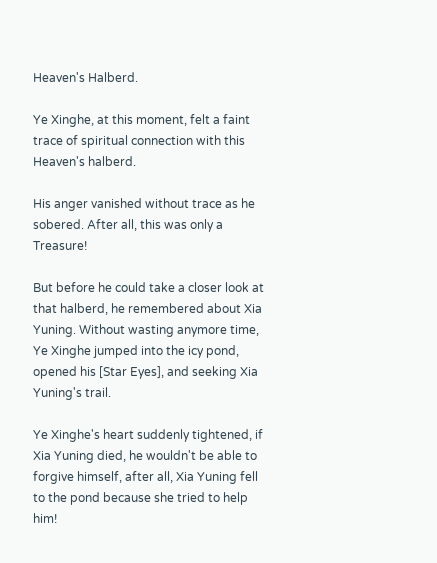Heaven's Halberd.

Ye Xinghe, at this moment, felt a faint trace of spiritual connection with this Heaven's halberd.

His anger vanished without trace as he sobered. After all, this was only a Treasure!

But before he could take a closer look at that halberd, he remembered about Xia Yuning. Without wasting anymore time, Ye Xinghe jumped into the icy pond, opened his [Star Eyes], and seeking Xia Yuning's trail.

Ye Xinghe's heart suddenly tightened, if Xia Yuning died, he wouldn't be able to forgive himself, after all, Xia Yuning fell to the pond because she tried to help him!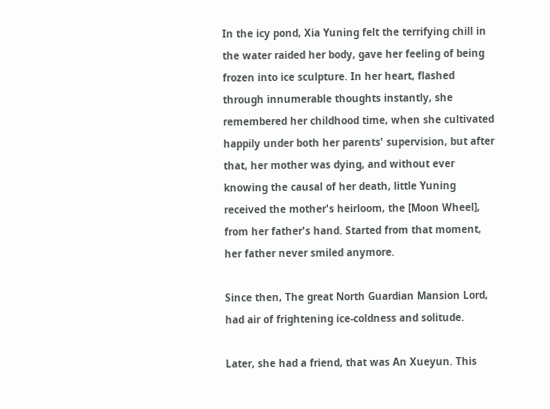In the icy pond, Xia Yuning felt the terrifying chill in the water raided her body, gave her feeling of being frozen into ice sculpture. In her heart, flashed through innumerable thoughts instantly, she remembered her childhood time, when she cultivated happily under both her parents' supervision, but after that, her mother was dying, and without ever knowing the causal of her death, little Yuning received the mother's heirloom, the [Moon Wheel], from her father's hand. Started from that moment, her father never smiled anymore.

Since then, The great North Guardian Mansion Lord, had air of frightening ice-coldness and solitude.

Later, she had a friend, that was An Xueyun. This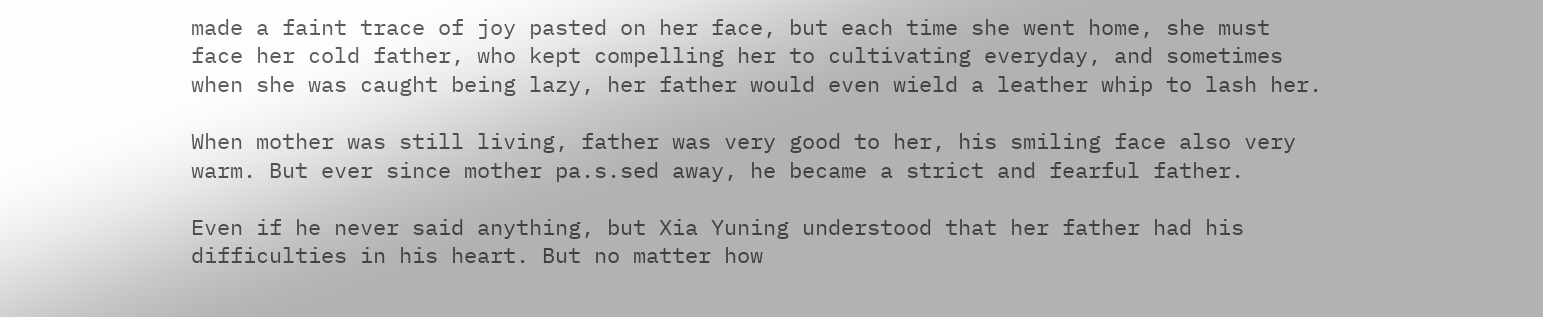made a faint trace of joy pasted on her face, but each time she went home, she must face her cold father, who kept compelling her to cultivating everyday, and sometimes when she was caught being lazy, her father would even wield a leather whip to lash her.

When mother was still living, father was very good to her, his smiling face also very warm. But ever since mother pa.s.sed away, he became a strict and fearful father.

Even if he never said anything, but Xia Yuning understood that her father had his difficulties in his heart. But no matter how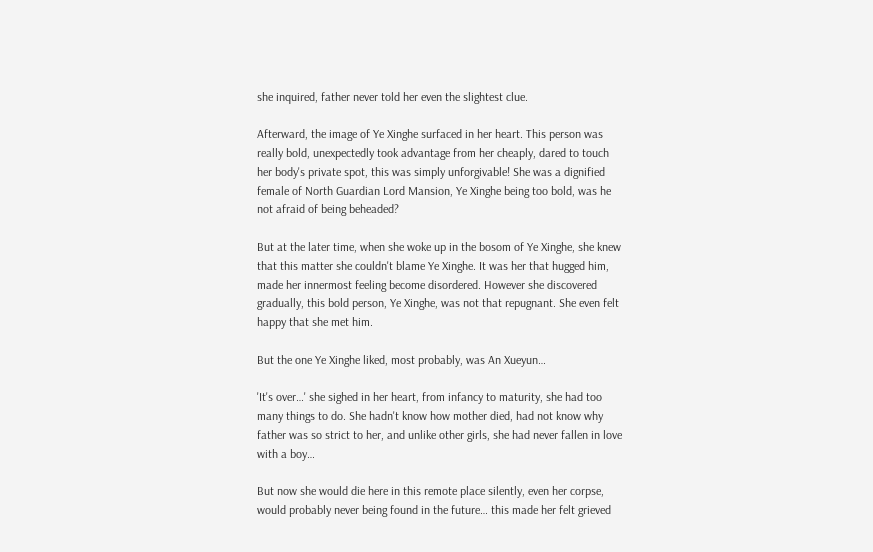she inquired, father never told her even the slightest clue.

Afterward, the image of Ye Xinghe surfaced in her heart. This person was really bold, unexpectedly took advantage from her cheaply, dared to touch her body's private spot, this was simply unforgivable! She was a dignified female of North Guardian Lord Mansion, Ye Xinghe being too bold, was he not afraid of being beheaded?

But at the later time, when she woke up in the bosom of Ye Xinghe, she knew that this matter she couldn't blame Ye Xinghe. It was her that hugged him, made her innermost feeling become disordered. However she discovered gradually, this bold person, Ye Xinghe, was not that repugnant. She even felt happy that she met him.

But the one Ye Xinghe liked, most probably, was An Xueyun…

'It's over…' she sighed in her heart, from infancy to maturity, she had too many things to do. She hadn't know how mother died, had not know why father was so strict to her, and unlike other girls, she had never fallen in love with a boy…

But now she would die here in this remote place silently, even her corpse, would probably never being found in the future… this made her felt grieved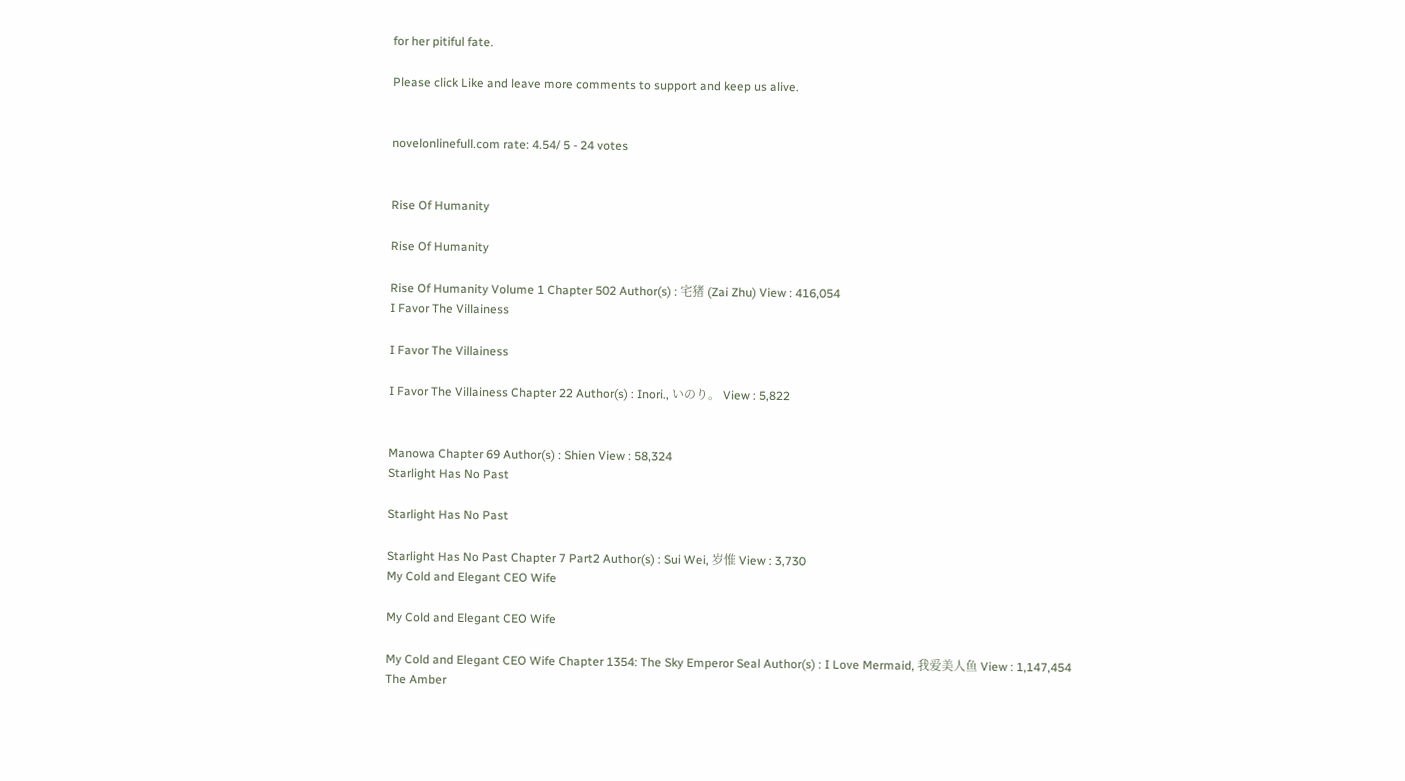for her pitiful fate.

Please click Like and leave more comments to support and keep us alive.


novelonlinefull.com rate: 4.54/ 5 - 24 votes


Rise Of Humanity

Rise Of Humanity

Rise Of Humanity Volume 1 Chapter 502 Author(s) : 宅猪 (Zai Zhu) View : 416,054
I Favor The Villainess

I Favor The Villainess

I Favor The Villainess Chapter 22 Author(s) : Inori., いのり。 View : 5,822


Manowa Chapter 69 Author(s) : Shien View : 58,324
Starlight Has No Past

Starlight Has No Past

Starlight Has No Past Chapter 7 Part2 Author(s) : Sui Wei, 岁惟 View : 3,730
My Cold and Elegant CEO Wife

My Cold and Elegant CEO Wife

My Cold and Elegant CEO Wife Chapter 1354: The Sky Emperor Seal Author(s) : I Love Mermaid, 我爱美人鱼 View : 1,147,454
The Amber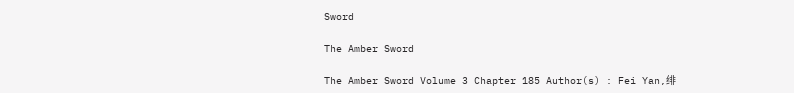Sword

The Amber Sword

The Amber Sword Volume 3 Chapter 185 Author(s) : Fei Yan,绯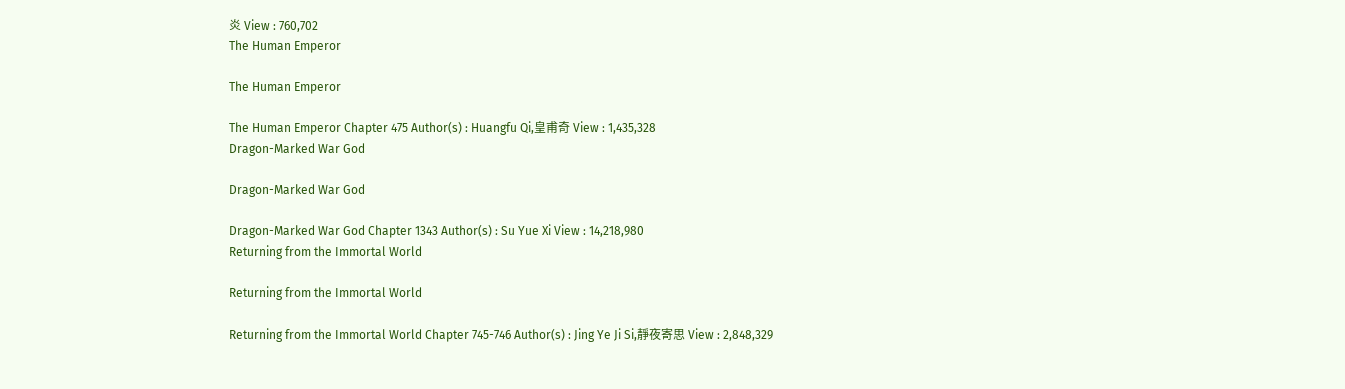炎 View : 760,702
The Human Emperor

The Human Emperor

The Human Emperor Chapter 475 Author(s) : Huangfu Qi,皇甫奇 View : 1,435,328
Dragon-Marked War God

Dragon-Marked War God

Dragon-Marked War God Chapter 1343 Author(s) : Su Yue Xi View : 14,218,980
Returning from the Immortal World

Returning from the Immortal World

Returning from the Immortal World Chapter 745-746 Author(s) : Jing Ye Ji Si,靜夜寄思 View : 2,848,329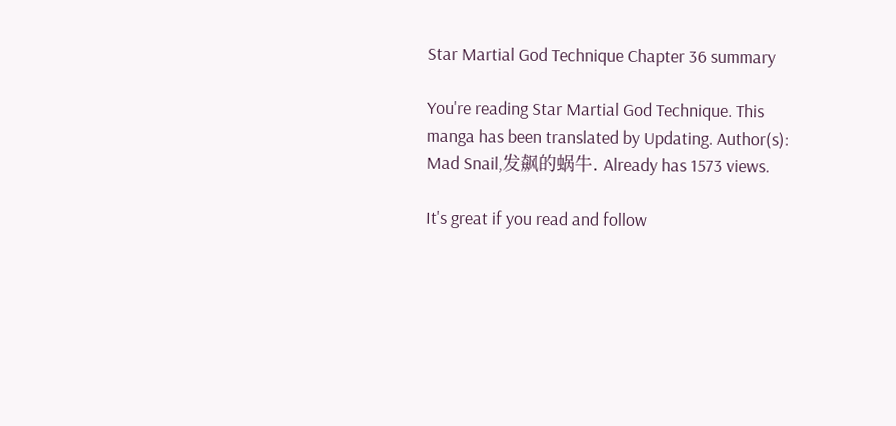Star Martial God Technique Chapter 36 summary

You're reading Star Martial God Technique. This manga has been translated by Updating. Author(s): Mad Snail,发飙的蜗牛. Already has 1573 views.

It's great if you read and follow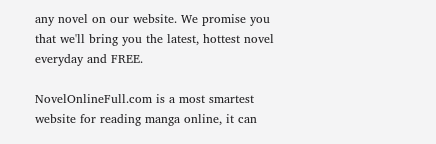any novel on our website. We promise you that we'll bring you the latest, hottest novel everyday and FREE.

NovelOnlineFull.com is a most smartest website for reading manga online, it can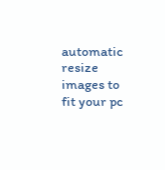automatic resize images to fit your pc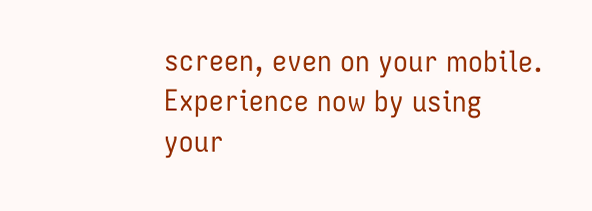screen, even on your mobile. Experience now by using your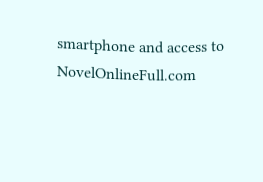smartphone and access to NovelOnlineFull.com